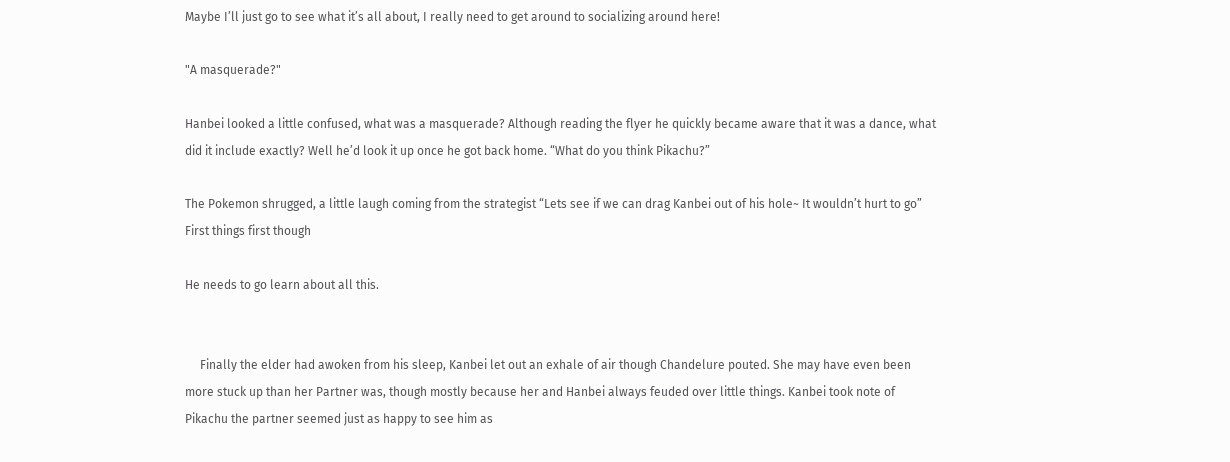Maybe I’ll just go to see what it’s all about, I really need to get around to socializing around here!

"A masquerade?"

Hanbei looked a little confused, what was a masquerade? Although reading the flyer he quickly became aware that it was a dance, what did it include exactly? Well he’d look it up once he got back home. “What do you think Pikachu?”

The Pokemon shrugged, a little laugh coming from the strategist “Lets see if we can drag Kanbei out of his hole~ It wouldn’t hurt to go” First things first though

He needs to go learn about all this.


     Finally the elder had awoken from his sleep, Kanbei let out an exhale of air though Chandelure pouted. She may have even been more stuck up than her Partner was, though mostly because her and Hanbei always feuded over little things. Kanbei took note of Pikachu the partner seemed just as happy to see him as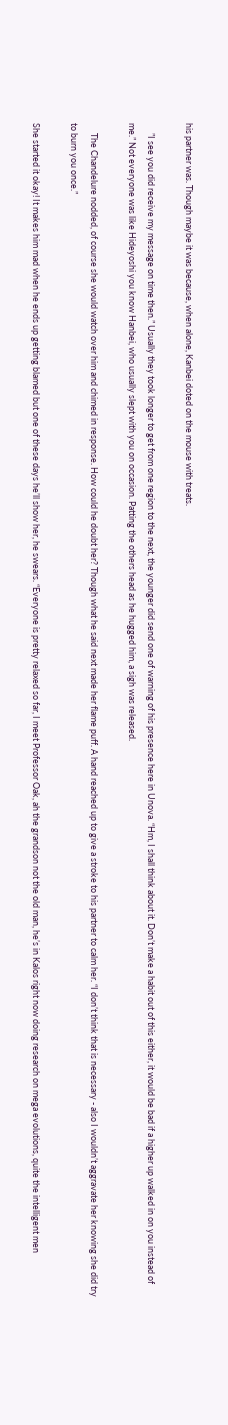his partner was. Though maybe it was because, when alone, Kanbei doted on the mouse with treats.

     ”I see you did receive my message on time then.” Usually they took longer to get from one region to the next, the younger did send one of warning of his presence here in Unova. “Hm, I shall think about it. Don’t make a habit out of this either, it would be bad if a higher up walked in on you instead of me.” Not everyone was like Hideyoshi you know Hanbei, who usually slept with you on occasion. Patting the others head as he hugged him, a sigh was released.

     The Chandelure nodded, of course she would watch over him and chimed in response. How could he doubt her? Though what he said next made her flame puff. A hand reached up to give a stroke to his partner to calm her. “I don’t think that is necessary - also I wouldn’t aggravate her knowing she did try to burn you once.”

She started it okay! It makes him mad when he ends up getting blamed but one of these days he’ll show her, he swears. “Everyone is pretty relaxed so far, I meet Professor Oak, ah the grandson not the old man, he’s in Kalos right now doing research on mega evolutions, quite the intelligent men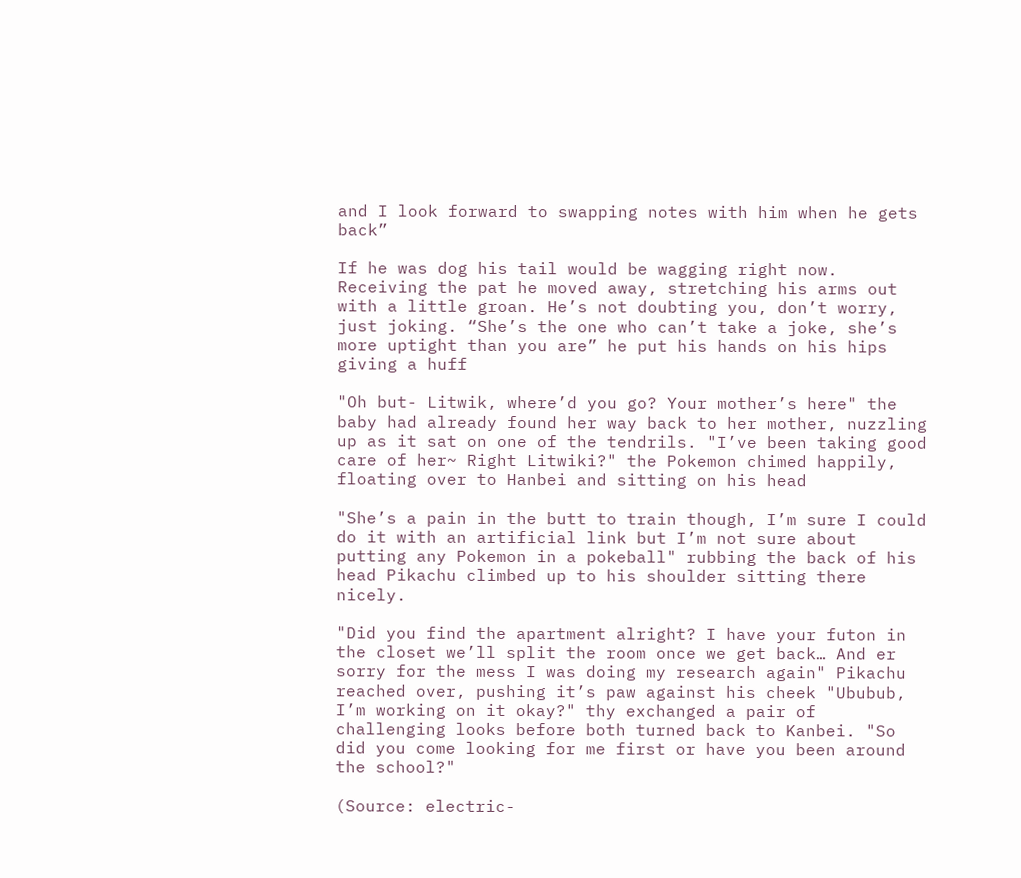and I look forward to swapping notes with him when he gets back”

If he was dog his tail would be wagging right now. Receiving the pat he moved away, stretching his arms out with a little groan. He’s not doubting you, don’t worry, just joking. “She’s the one who can’t take a joke, she’s more uptight than you are” he put his hands on his hips giving a huff

"Oh but- Litwik, where’d you go? Your mother’s here" the baby had already found her way back to her mother, nuzzling up as it sat on one of the tendrils. "I’ve been taking good care of her~ Right Litwiki?" the Pokemon chimed happily, floating over to Hanbei and sitting on his head

"She’s a pain in the butt to train though, I’m sure I could do it with an artificial link but I’m not sure about putting any Pokemon in a pokeball" rubbing the back of his head Pikachu climbed up to his shoulder sitting there nicely.

"Did you find the apartment alright? I have your futon in the closet we’ll split the room once we get back… And er sorry for the mess I was doing my research again" Pikachu reached over, pushing it’s paw against his cheek "Ububub, I’m working on it okay?" thy exchanged a pair of challenging looks before both turned back to Kanbei. "So did you come looking for me first or have you been around the school?"

(Source: electric-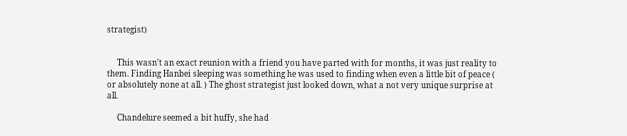strategist)


     This wasn’t an exact reunion with a friend you have parted with for months, it was just reality to them. Finding Hanbei sleeping was something he was used to finding when even a little bit of peace ( or absolutely none at all. ) The ghost strategist just looked down, what a not very unique surprise at all.

     Chandelure seemed a bit huffy, she had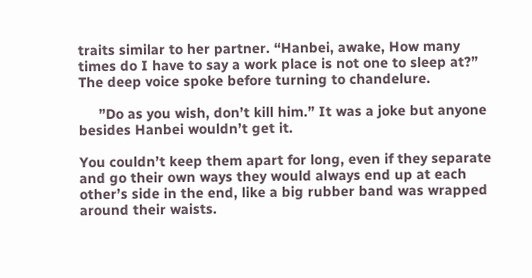traits similar to her partner. “Hanbei, awake, How many times do I have to say a work place is not one to sleep at?” The deep voice spoke before turning to chandelure.

     ”Do as you wish, don’t kill him.” It was a joke but anyone besides Hanbei wouldn’t get it.

You couldn’t keep them apart for long, even if they separate and go their own ways they would always end up at each other’s side in the end, like a big rubber band was wrapped around their waists.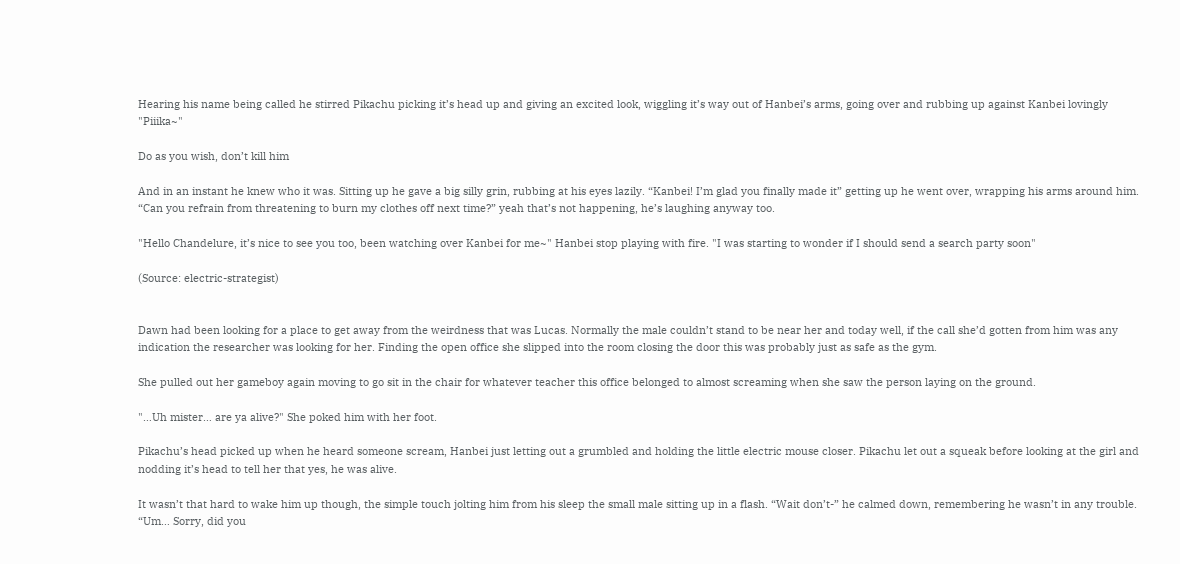Hearing his name being called he stirred Pikachu picking it’s head up and giving an excited look, wiggling it’s way out of Hanbei’s arms, going over and rubbing up against Kanbei lovingly "Piiika~"

Do as you wish, don’t kill him

And in an instant he knew who it was. Sitting up he gave a big silly grin, rubbing at his eyes lazily. “Kanbei! I’m glad you finally made it” getting up he went over, wrapping his arms around him. “Can you refrain from threatening to burn my clothes off next time?” yeah that’s not happening, he’s laughing anyway too.

"Hello Chandelure, it’s nice to see you too, been watching over Kanbei for me~" Hanbei stop playing with fire. "I was starting to wonder if I should send a search party soon"

(Source: electric-strategist)


Dawn had been looking for a place to get away from the weirdness that was Lucas. Normally the male couldn’t stand to be near her and today well, if the call she’d gotten from him was any indication the researcher was looking for her. Finding the open office she slipped into the room closing the door this was probably just as safe as the gym.

She pulled out her gameboy again moving to go sit in the chair for whatever teacher this office belonged to almost screaming when she saw the person laying on the ground.

"…Uh mister… are ya alive?" She poked him with her foot.

Pikachu’s head picked up when he heard someone scream, Hanbei just letting out a grumbled and holding the little electric mouse closer. Pikachu let out a squeak before looking at the girl and nodding it’s head to tell her that yes, he was alive.

It wasn’t that hard to wake him up though, the simple touch jolting him from his sleep the small male sitting up in a flash. “Wait don’t-” he calmed down, remembering he wasn’t in any trouble. “Um… Sorry, did you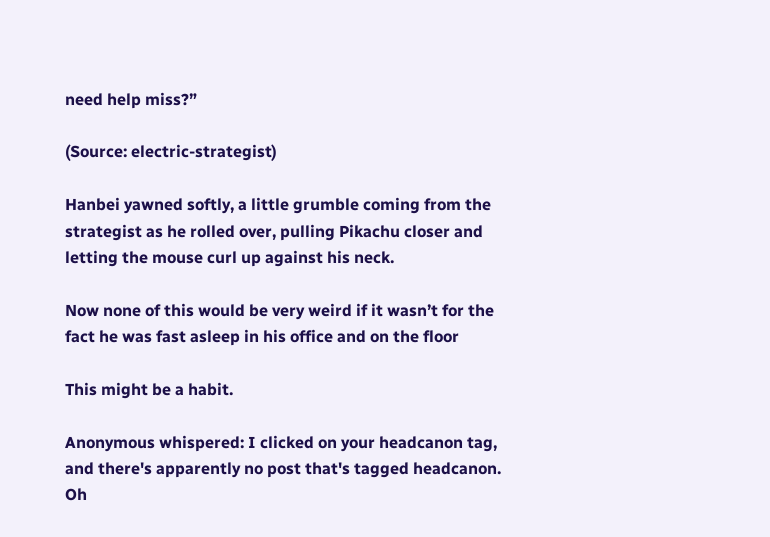need help miss?”

(Source: electric-strategist)

Hanbei yawned softly, a little grumble coming from the strategist as he rolled over, pulling Pikachu closer and letting the mouse curl up against his neck.

Now none of this would be very weird if it wasn’t for the fact he was fast asleep in his office and on the floor

This might be a habit.

Anonymous whispered: I clicked on your headcanon tag, and there's apparently no post that's tagged headcanon. Oh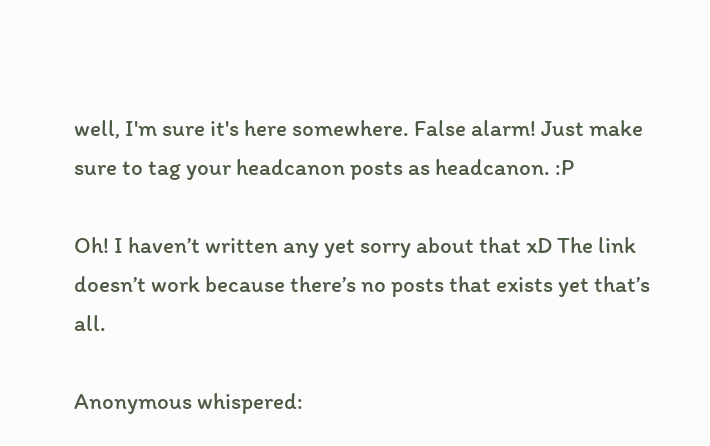well, I'm sure it's here somewhere. False alarm! Just make sure to tag your headcanon posts as headcanon. :P

Oh! I haven’t written any yet sorry about that xD The link doesn’t work because there’s no posts that exists yet that’s all.

Anonymous whispered: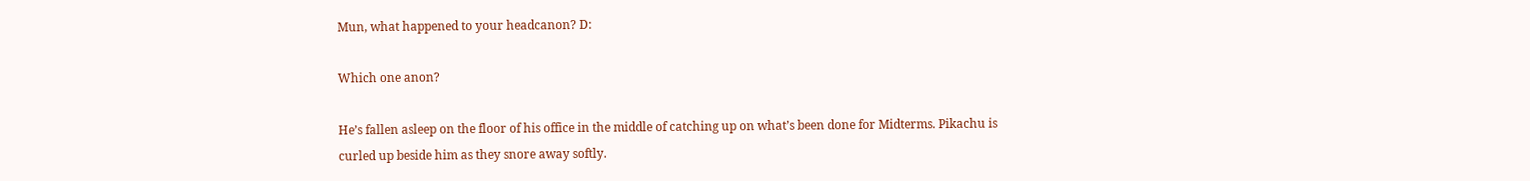Mun, what happened to your headcanon? D:

Which one anon?

He’s fallen asleep on the floor of his office in the middle of catching up on what’s been done for Midterms. Pikachu is curled up beside him as they snore away softly.